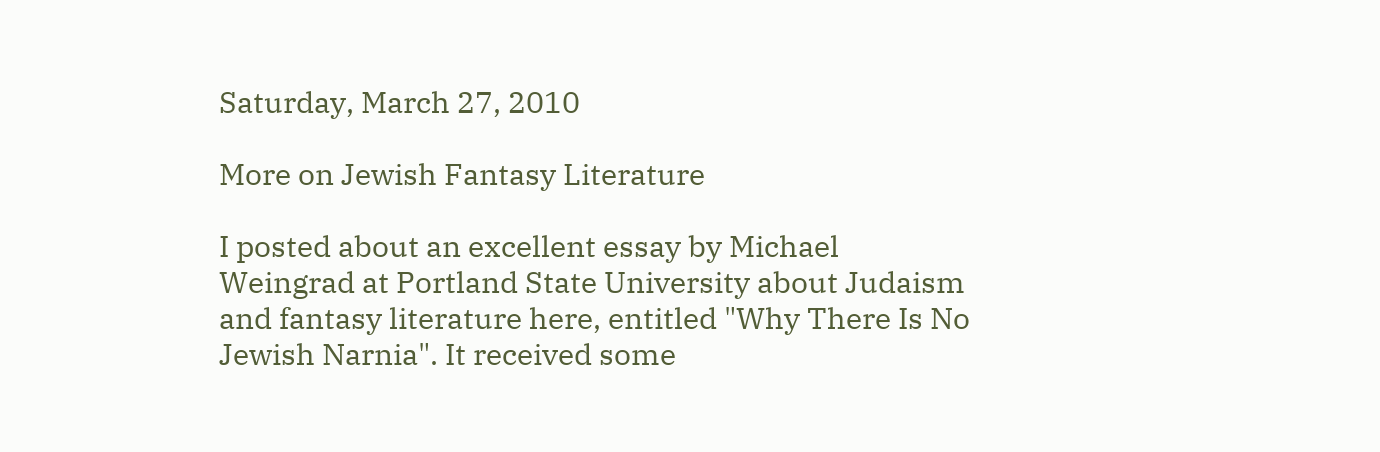Saturday, March 27, 2010

More on Jewish Fantasy Literature

I posted about an excellent essay by Michael Weingrad at Portland State University about Judaism and fantasy literature here, entitled "Why There Is No Jewish Narnia". It received some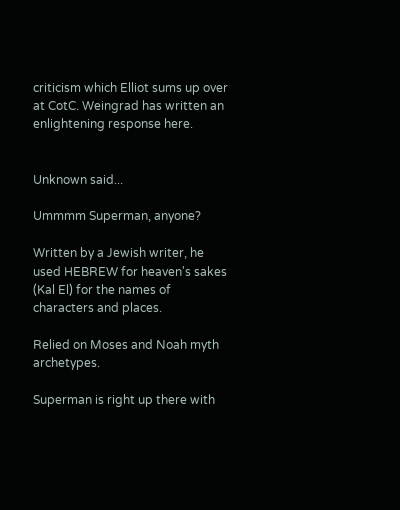criticism which Elliot sums up over at CotC. Weingrad has written an enlightening response here.


Unknown said...

Ummmm Superman, anyone?

Written by a Jewish writer, he used HEBREW for heaven's sakes (Kal El) for the names of characters and places.

Relied on Moses and Noah myth archetypes.

Superman is right up there with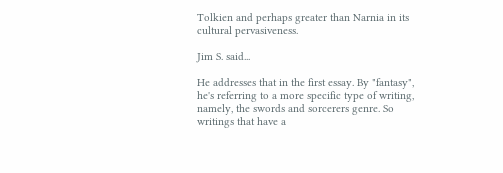Tolkien and perhaps greater than Narnia in its cultural pervasiveness.

Jim S. said...

He addresses that in the first essay. By "fantasy", he's referring to a more specific type of writing, namely, the swords and sorcerers genre. So writings that have a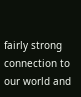fairly strong connection to our world and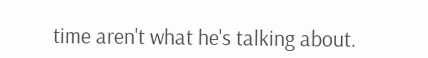time aren't what he's talking about.